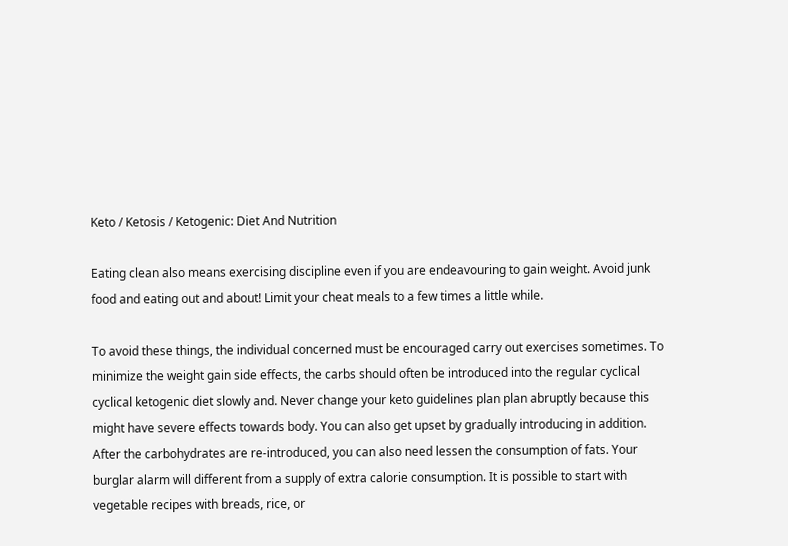Keto / Ketosis / Ketogenic: Diet And Nutrition

Eating clean also means exercising discipline even if you are endeavouring to gain weight. Avoid junk food and eating out and about! Limit your cheat meals to a few times a little while.

To avoid these things, the individual concerned must be encouraged carry out exercises sometimes. To minimize the weight gain side effects, the carbs should often be introduced into the regular cyclical cyclical ketogenic diet slowly and. Never change your keto guidelines plan plan abruptly because this might have severe effects towards body. You can also get upset by gradually introducing in addition. After the carbohydrates are re-introduced, you can also need lessen the consumption of fats. Your burglar alarm will different from a supply of extra calorie consumption. It is possible to start with vegetable recipes with breads, rice, or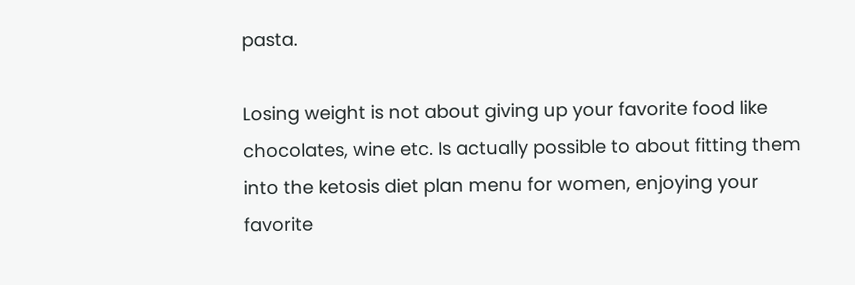pasta.

Losing weight is not about giving up your favorite food like chocolates, wine etc. Is actually possible to about fitting them into the ketosis diet plan menu for women, enjoying your favorite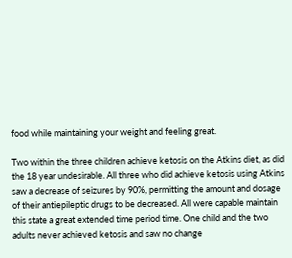food while maintaining your weight and feeling great.

Two within the three children achieve ketosis on the Atkins diet, as did the 18 year undesirable. All three who did achieve ketosis using Atkins saw a decrease of seizures by 90%, permitting the amount and dosage of their antiepileptic drugs to be decreased. All were capable maintain this state a great extended time period time. One child and the two adults never achieved ketosis and saw no change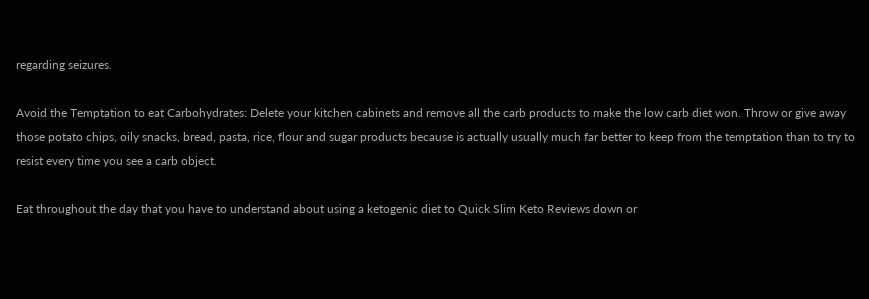regarding seizures.

Avoid the Temptation to eat Carbohydrates: Delete your kitchen cabinets and remove all the carb products to make the low carb diet won. Throw or give away those potato chips, oily snacks, bread, pasta, rice, flour and sugar products because is actually usually much far better to keep from the temptation than to try to resist every time you see a carb object.

Eat throughout the day that you have to understand about using a ketogenic diet to Quick Slim Keto Reviews down or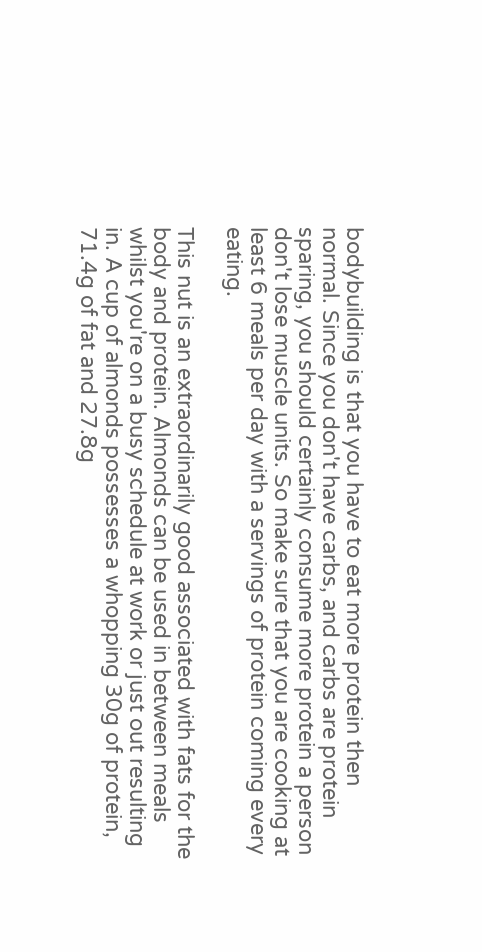bodybuilding is that you have to eat more protein then normal. Since you don't have carbs, and carbs are protein sparing, you should certainly consume more protein a person don't lose muscle units. So make sure that you are cooking at least 6 meals per day with a servings of protein coming every eating.

This nut is an extraordinarily good associated with fats for the body and protein. Almonds can be used in between meals whilst you're on a busy schedule at work or just out resulting in. A cup of almonds possesses a whopping 30g of protein, 71.4g of fat and 27.8g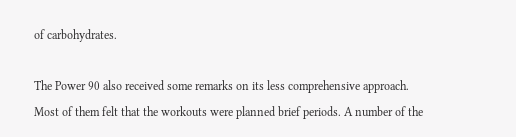of carbohydrates.

The Power 90 also received some remarks on its less comprehensive approach. Most of them felt that the workouts were planned brief periods. A number of the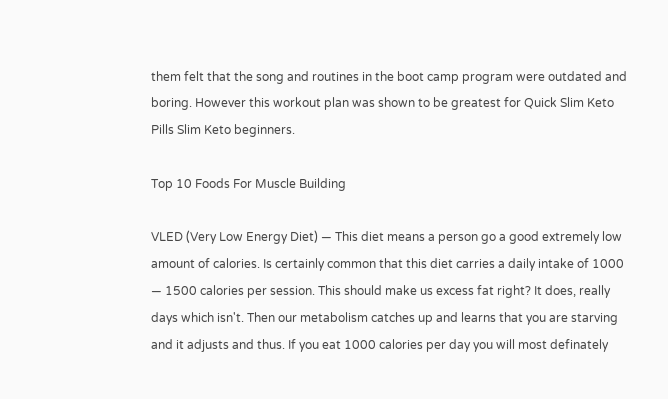them felt that the song and routines in the boot camp program were outdated and boring. However this workout plan was shown to be greatest for Quick Slim Keto Pills Slim Keto beginners.

Top 10 Foods For Muscle Building

VLED (Very Low Energy Diet) — This diet means a person go a good extremely low amount of calories. Is certainly common that this diet carries a daily intake of 1000 — 1500 calories per session. This should make us excess fat right? It does, really days which isn't. Then our metabolism catches up and learns that you are starving and it adjusts and thus. If you eat 1000 calories per day you will most definately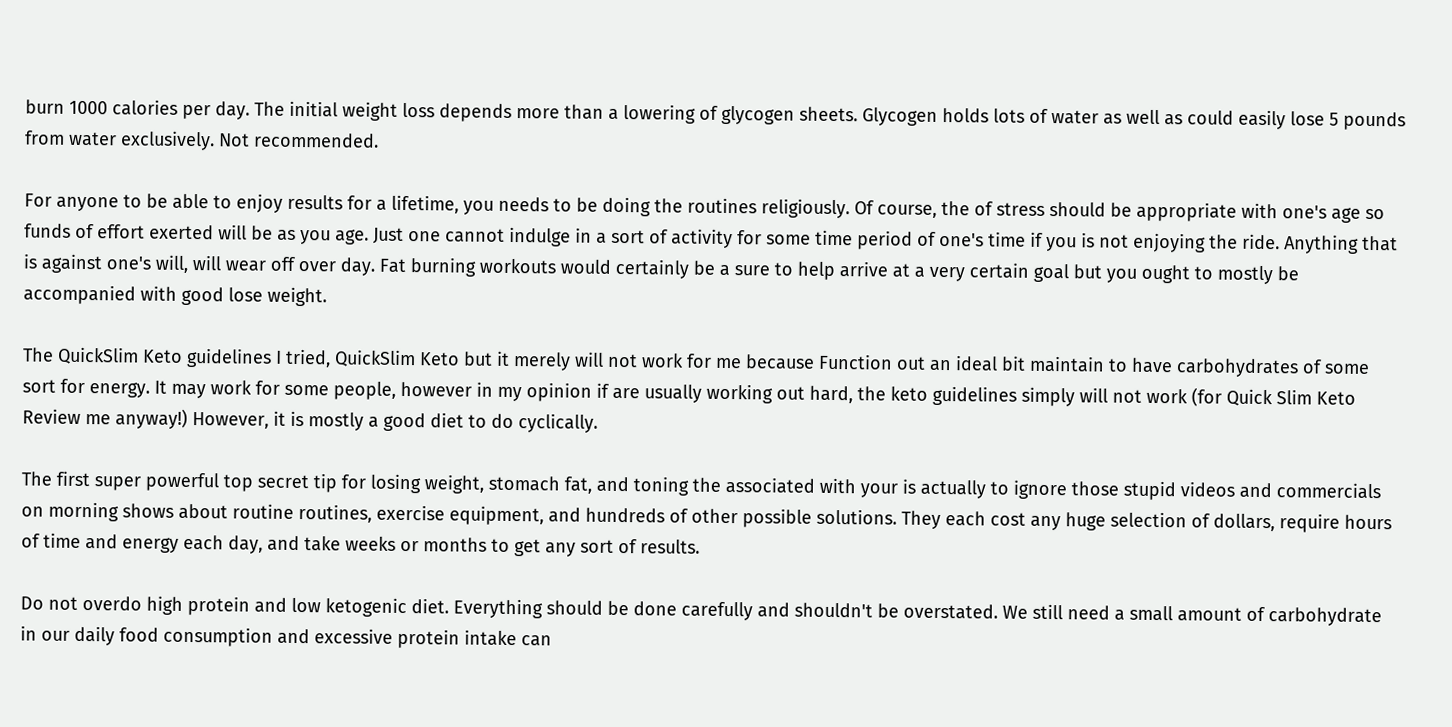burn 1000 calories per day. The initial weight loss depends more than a lowering of glycogen sheets. Glycogen holds lots of water as well as could easily lose 5 pounds from water exclusively. Not recommended.

For anyone to be able to enjoy results for a lifetime, you needs to be doing the routines religiously. Of course, the of stress should be appropriate with one's age so funds of effort exerted will be as you age. Just one cannot indulge in a sort of activity for some time period of one's time if you is not enjoying the ride. Anything that is against one's will, will wear off over day. Fat burning workouts would certainly be a sure to help arrive at a very certain goal but you ought to mostly be accompanied with good lose weight.

The QuickSlim Keto guidelines I tried, QuickSlim Keto but it merely will not work for me because Function out an ideal bit maintain to have carbohydrates of some sort for energy. It may work for some people, however in my opinion if are usually working out hard, the keto guidelines simply will not work (for Quick Slim Keto Review me anyway!) However, it is mostly a good diet to do cyclically.

The first super powerful top secret tip for losing weight, stomach fat, and toning the associated with your is actually to ignore those stupid videos and commercials on morning shows about routine routines, exercise equipment, and hundreds of other possible solutions. They each cost any huge selection of dollars, require hours of time and energy each day, and take weeks or months to get any sort of results.

Do not overdo high protein and low ketogenic diet. Everything should be done carefully and shouldn't be overstated. We still need a small amount of carbohydrate in our daily food consumption and excessive protein intake can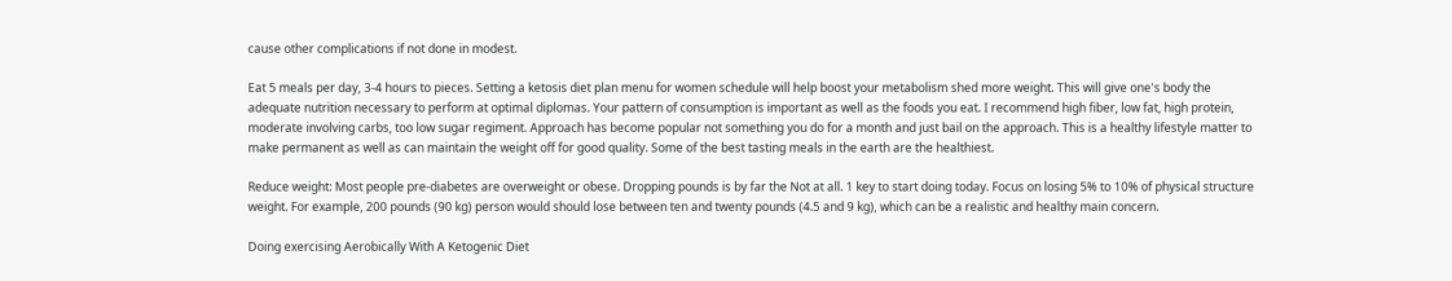cause other complications if not done in modest.

Eat 5 meals per day, 3-4 hours to pieces. Setting a ketosis diet plan menu for women schedule will help boost your metabolism shed more weight. This will give one's body the adequate nutrition necessary to perform at optimal diplomas. Your pattern of consumption is important as well as the foods you eat. I recommend high fiber, low fat, high protein, moderate involving carbs, too low sugar regiment. Approach has become popular not something you do for a month and just bail on the approach. This is a healthy lifestyle matter to make permanent as well as can maintain the weight off for good quality. Some of the best tasting meals in the earth are the healthiest.

Reduce weight: Most people pre-diabetes are overweight or obese. Dropping pounds is by far the Not at all. 1 key to start doing today. Focus on losing 5% to 10% of physical structure weight. For example, 200 pounds (90 kg) person would should lose between ten and twenty pounds (4.5 and 9 kg), which can be a realistic and healthy main concern.

Doing exercising Aerobically With A Ketogenic Diet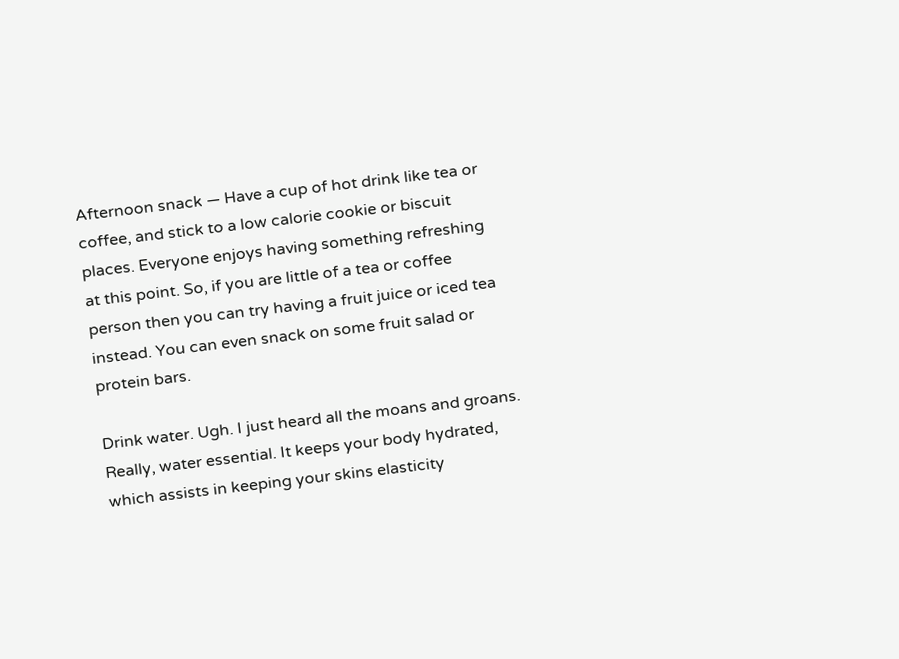Afternoon snack — Have a cup of hot drink like tea or coffee, and stick to a low calorie cookie or biscuit places. Everyone enjoys having something refreshing at this point. So, if you are little of a tea or coffee person then you can try having a fruit juice or iced tea instead. You can even snack on some fruit salad or protein bars.

Drink water. Ugh. I just heard all the moans and groans. Really, water essential. It keeps your body hydrated, which assists in keeping your skins elasticity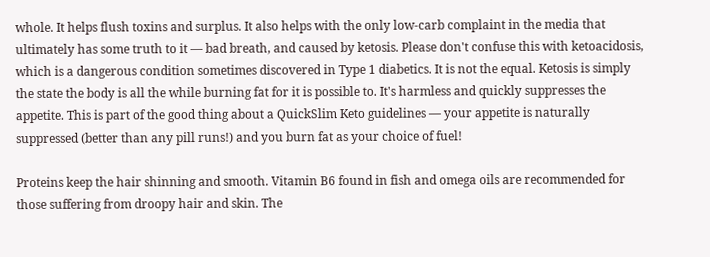whole. It helps flush toxins and surplus. It also helps with the only low-carb complaint in the media that ultimately has some truth to it — bad breath, and caused by ketosis. Please don't confuse this with ketoacidosis, which is a dangerous condition sometimes discovered in Type 1 diabetics. It is not the equal. Ketosis is simply the state the body is all the while burning fat for it is possible to. It's harmless and quickly suppresses the appetite. This is part of the good thing about a QuickSlim Keto guidelines — your appetite is naturally suppressed (better than any pill runs!) and you burn fat as your choice of fuel!

Proteins keep the hair shinning and smooth. Vitamin B6 found in fish and omega oils are recommended for those suffering from droopy hair and skin. The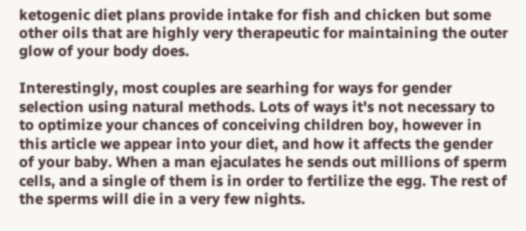ketogenic diet plans provide intake for fish and chicken but some other oils that are highly very therapeutic for maintaining the outer glow of your body does.

Interestingly, most couples are searhing for ways for gender selection using natural methods. Lots of ways it's not necessary to to optimize your chances of conceiving children boy, however in this article we appear into your diet, and how it affects the gender of your baby. When a man ejaculates he sends out millions of sperm cells, and a single of them is in order to fertilize the egg. The rest of the sperms will die in a very few nights.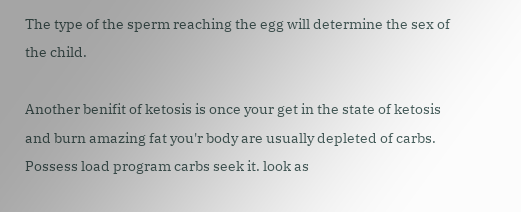The type of the sperm reaching the egg will determine the sex of the child.

Another benifit of ketosis is once your get in the state of ketosis and burn amazing fat you'r body are usually depleted of carbs. Possess load program carbs seek it. look as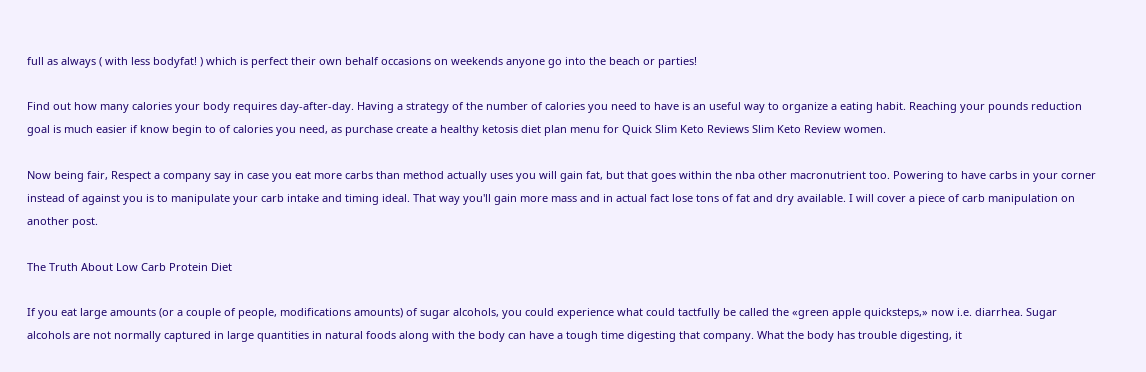full as always ( with less bodyfat! ) which is perfect their own behalf occasions on weekends anyone go into the beach or parties!

Find out how many calories your body requires day-after-day. Having a strategy of the number of calories you need to have is an useful way to organize a eating habit. Reaching your pounds reduction goal is much easier if know begin to of calories you need, as purchase create a healthy ketosis diet plan menu for Quick Slim Keto Reviews Slim Keto Review women.

Now being fair, Respect a company say in case you eat more carbs than method actually uses you will gain fat, but that goes within the nba other macronutrient too. Powering to have carbs in your corner instead of against you is to manipulate your carb intake and timing ideal. That way you'll gain more mass and in actual fact lose tons of fat and dry available. I will cover a piece of carb manipulation on another post.

The Truth About Low Carb Protein Diet

If you eat large amounts (or a couple of people, modifications amounts) of sugar alcohols, you could experience what could tactfully be called the «green apple quicksteps,» now i.e. diarrhea. Sugar alcohols are not normally captured in large quantities in natural foods along with the body can have a tough time digesting that company. What the body has trouble digesting, it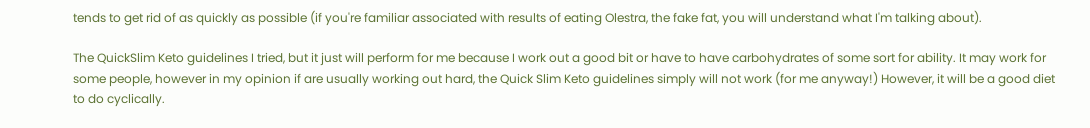tends to get rid of as quickly as possible (if you're familiar associated with results of eating Olestra, the fake fat, you will understand what I'm talking about).

The QuickSlim Keto guidelines I tried, but it just will perform for me because I work out a good bit or have to have carbohydrates of some sort for ability. It may work for some people, however in my opinion if are usually working out hard, the Quick Slim Keto guidelines simply will not work (for me anyway!) However, it will be a good diet to do cyclically.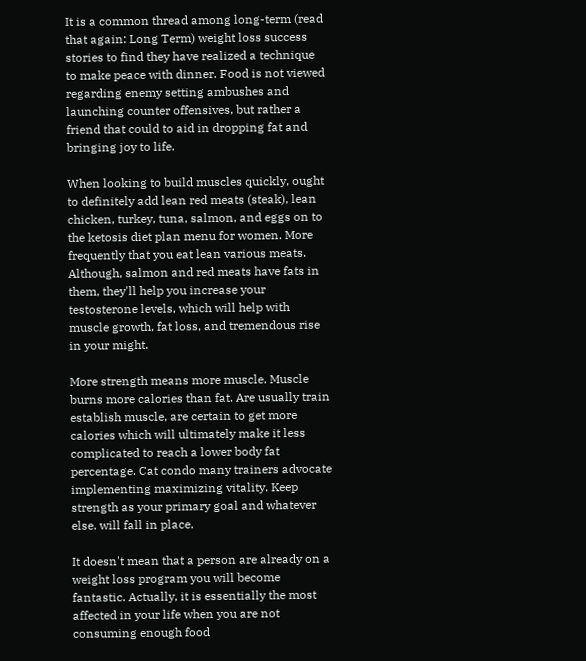It is a common thread among long-term (read that again: Long Term) weight loss success stories to find they have realized a technique to make peace with dinner. Food is not viewed regarding enemy setting ambushes and launching counter offensives, but rather a friend that could to aid in dropping fat and bringing joy to life.

When looking to build muscles quickly, ought to definitely add lean red meats (steak), lean chicken, turkey, tuna, salmon, and eggs on to the ketosis diet plan menu for women. More frequently that you eat lean various meats. Although, salmon and red meats have fats in them, they'll help you increase your testosterone levels, which will help with muscle growth, fat loss, and tremendous rise in your might.

More strength means more muscle. Muscle burns more calories than fat. Are usually train establish muscle, are certain to get more calories which will ultimately make it less complicated to reach a lower body fat percentage. Cat condo many trainers advocate implementing maximizing vitality. Keep strength as your primary goal and whatever else. will fall in place.

It doesn't mean that a person are already on a weight loss program you will become fantastic. Actually, it is essentially the most affected in your life when you are not consuming enough food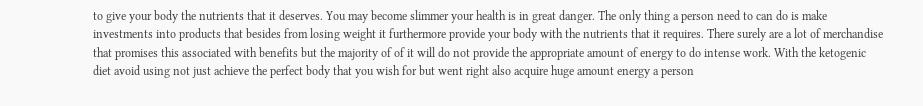to give your body the nutrients that it deserves. You may become slimmer your health is in great danger. The only thing a person need to can do is make investments into products that besides from losing weight it furthermore provide your body with the nutrients that it requires. There surely are a lot of merchandise that promises this associated with benefits but the majority of of it will do not provide the appropriate amount of energy to do intense work. With the ketogenic diet avoid using not just achieve the perfect body that you wish for but went right also acquire huge amount energy a person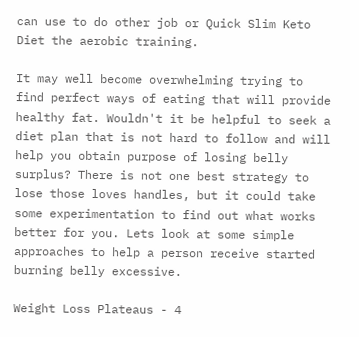can use to do other job or Quick Slim Keto Diet the aerobic training.

It may well become overwhelming trying to find perfect ways of eating that will provide healthy fat. Wouldn't it be helpful to seek a diet plan that is not hard to follow and will help you obtain purpose of losing belly surplus? There is not one best strategy to lose those loves handles, but it could take some experimentation to find out what works better for you. Lets look at some simple approaches to help a person receive started burning belly excessive.

Weight Loss Plateaus - 4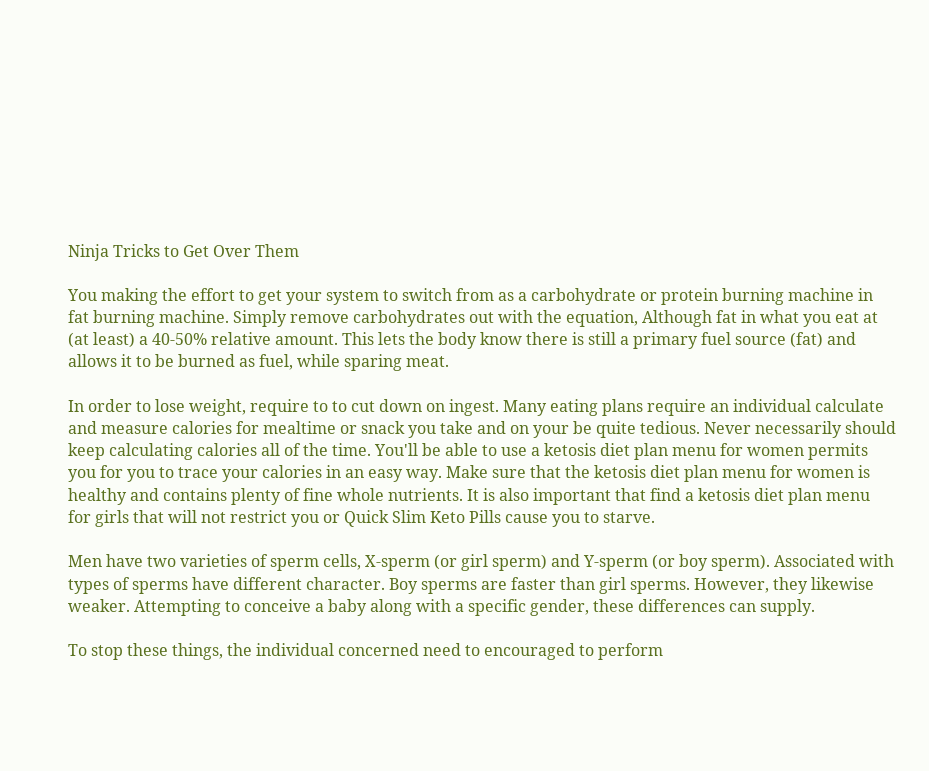Ninja Tricks to Get Over Them

You making the effort to get your system to switch from as a carbohydrate or protein burning machine in fat burning machine. Simply remove carbohydrates out with the equation, Although fat in what you eat at (at least) a 40-50% relative amount. This lets the body know there is still a primary fuel source (fat) and allows it to be burned as fuel, while sparing meat.

In order to lose weight, require to to cut down on ingest. Many eating plans require an individual calculate and measure calories for mealtime or snack you take and on your be quite tedious. Never necessarily should keep calculating calories all of the time. You'll be able to use a ketosis diet plan menu for women permits you for you to trace your calories in an easy way. Make sure that the ketosis diet plan menu for women is healthy and contains plenty of fine whole nutrients. It is also important that find a ketosis diet plan menu for girls that will not restrict you or Quick Slim Keto Pills cause you to starve.

Men have two varieties of sperm cells, X-sperm (or girl sperm) and Y-sperm (or boy sperm). Associated with types of sperms have different character. Boy sperms are faster than girl sperms. However, they likewise weaker. Attempting to conceive a baby along with a specific gender, these differences can supply.

To stop these things, the individual concerned need to encouraged to perform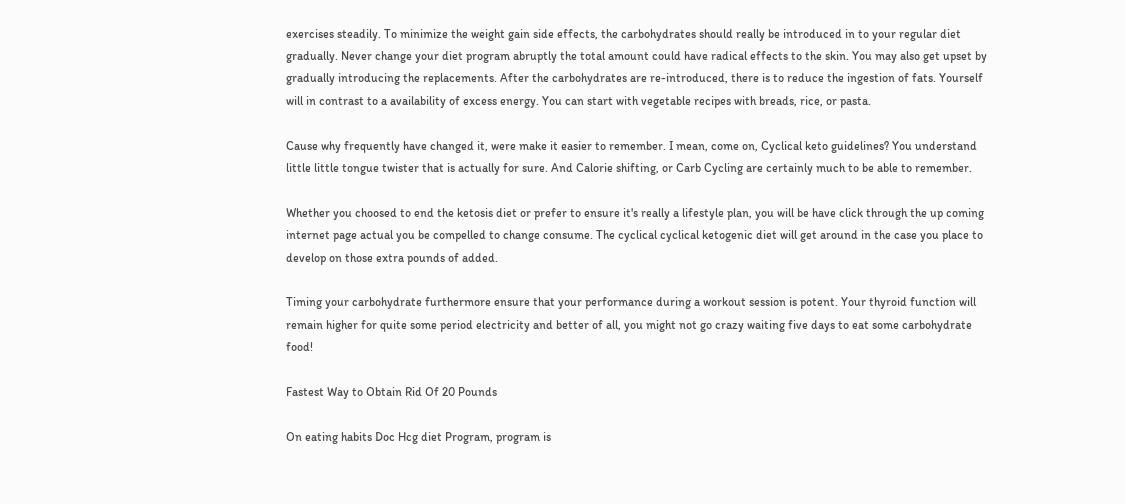exercises steadily. To minimize the weight gain side effects, the carbohydrates should really be introduced in to your regular diet gradually. Never change your diet program abruptly the total amount could have radical effects to the skin. You may also get upset by gradually introducing the replacements. After the carbohydrates are re-introduced, there is to reduce the ingestion of fats. Yourself will in contrast to a availability of excess energy. You can start with vegetable recipes with breads, rice, or pasta.

Cause why frequently have changed it, were make it easier to remember. I mean, come on, Cyclical keto guidelines? You understand little little tongue twister that is actually for sure. And Calorie shifting, or Carb Cycling are certainly much to be able to remember.

Whether you choosed to end the ketosis diet or prefer to ensure it's really a lifestyle plan, you will be have click through the up coming internet page actual you be compelled to change consume. The cyclical cyclical ketogenic diet will get around in the case you place to develop on those extra pounds of added.

Timing your carbohydrate furthermore ensure that your performance during a workout session is potent. Your thyroid function will remain higher for quite some period electricity and better of all, you might not go crazy waiting five days to eat some carbohydrate food!

Fastest Way to Obtain Rid Of 20 Pounds

On eating habits Doc Hcg diet Program, program is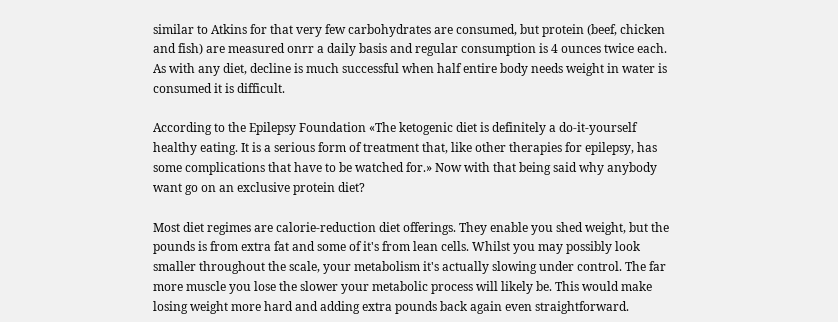similar to Atkins for that very few carbohydrates are consumed, but protein (beef, chicken and fish) are measured onrr a daily basis and regular consumption is 4 ounces twice each. As with any diet, decline is much successful when half entire body needs weight in water is consumed it is difficult.

According to the Epilepsy Foundation «The ketogenic diet is definitely a do-it-yourself healthy eating. It is a serious form of treatment that, like other therapies for epilepsy, has some complications that have to be watched for.» Now with that being said why anybody want go on an exclusive protein diet?

Most diet regimes are calorie-reduction diet offerings. They enable you shed weight, but the pounds is from extra fat and some of it's from lean cells. Whilst you may possibly look smaller throughout the scale, your metabolism it's actually slowing under control. The far more muscle you lose the slower your metabolic process will likely be. This would make losing weight more hard and adding extra pounds back again even straightforward.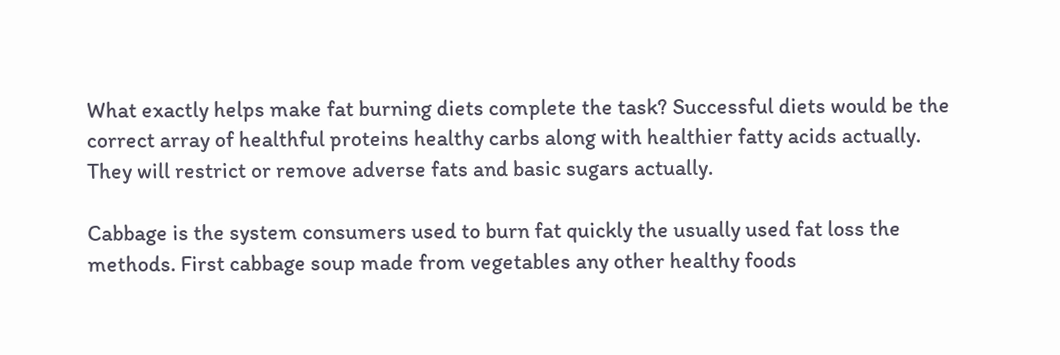What exactly helps make fat burning diets complete the task? Successful diets would be the correct array of healthful proteins healthy carbs along with healthier fatty acids actually. They will restrict or remove adverse fats and basic sugars actually.

Cabbage is the system consumers used to burn fat quickly the usually used fat loss the methods. First cabbage soup made from vegetables any other healthy foods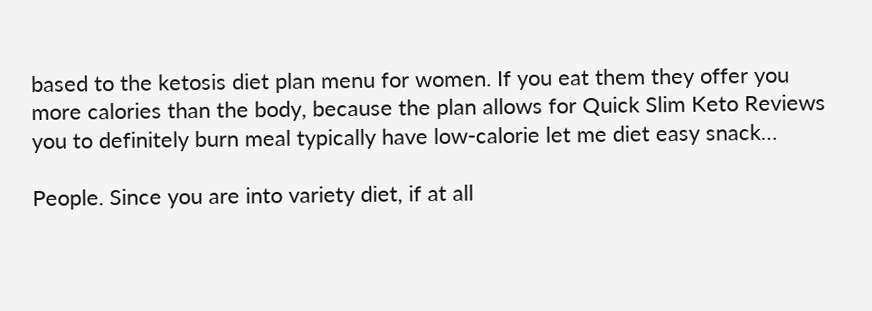based to the ketosis diet plan menu for women. If you eat them they offer you more calories than the body, because the plan allows for Quick Slim Keto Reviews you to definitely burn meal typically have low-calorie let me diet easy snack…

People. Since you are into variety diet, if at all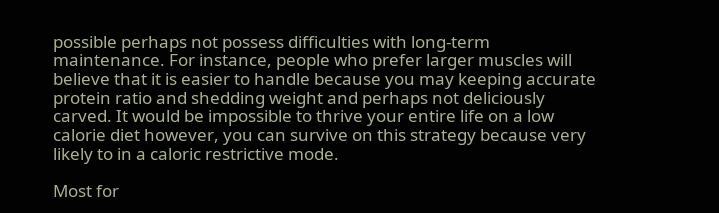possible perhaps not possess difficulties with long-term maintenance. For instance, people who prefer larger muscles will believe that it is easier to handle because you may keeping accurate protein ratio and shedding weight and perhaps not deliciously carved. It would be impossible to thrive your entire life on a low calorie diet however, you can survive on this strategy because very likely to in a caloric restrictive mode.

Most for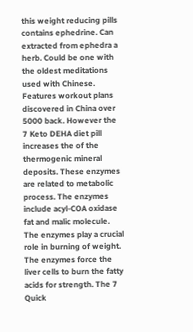this weight reducing pills contains ephedrine. Can extracted from ephedra a herb. Could be one with the oldest meditations used with Chinese. Features workout plans discovered in China over 5000 back. However the 7 Keto DEHA diet pill increases the of the thermogenic mineral deposits. These enzymes are related to metabolic process. The enzymes include acyl-COA oxidase fat and malic molecule. The enzymes play a crucial role in burning of weight. The enzymes force the liver cells to burn the fatty acids for strength. The 7 Quick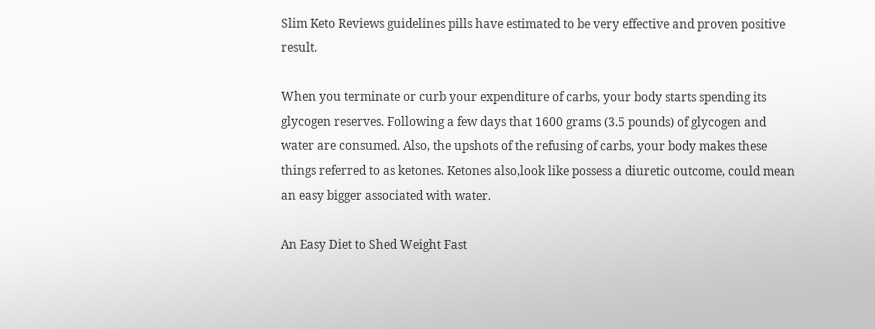Slim Keto Reviews guidelines pills have estimated to be very effective and proven positive result.

When you terminate or curb your expenditure of carbs, your body starts spending its glycogen reserves. Following a few days that 1600 grams (3.5 pounds) of glycogen and water are consumed. Also, the upshots of the refusing of carbs, your body makes these things referred to as ketones. Ketones also,look like possess a diuretic outcome, could mean an easy bigger associated with water.

An Easy Diet to Shed Weight Fast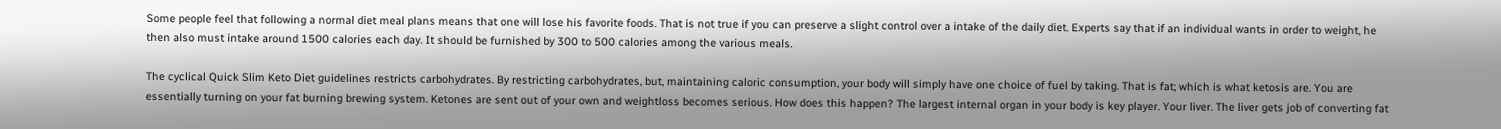Some people feel that following a normal diet meal plans means that one will lose his favorite foods. That is not true if you can preserve a slight control over a intake of the daily diet. Experts say that if an individual wants in order to weight, he then also must intake around 1500 calories each day. It should be furnished by 300 to 500 calories among the various meals.

The cyclical Quick Slim Keto Diet guidelines restricts carbohydrates. By restricting carbohydrates, but, maintaining caloric consumption, your body will simply have one choice of fuel by taking. That is fat; which is what ketosis are. You are essentially turning on your fat burning brewing system. Ketones are sent out of your own and weightloss becomes serious. How does this happen? The largest internal organ in your body is key player. Your liver. The liver gets job of converting fat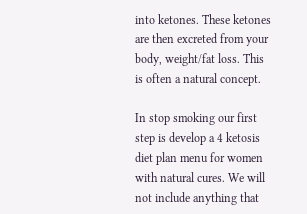into ketones. These ketones are then excreted from your body, weight/fat loss. This is often a natural concept.

In stop smoking our first step is develop a 4 ketosis diet plan menu for women with natural cures. We will not include anything that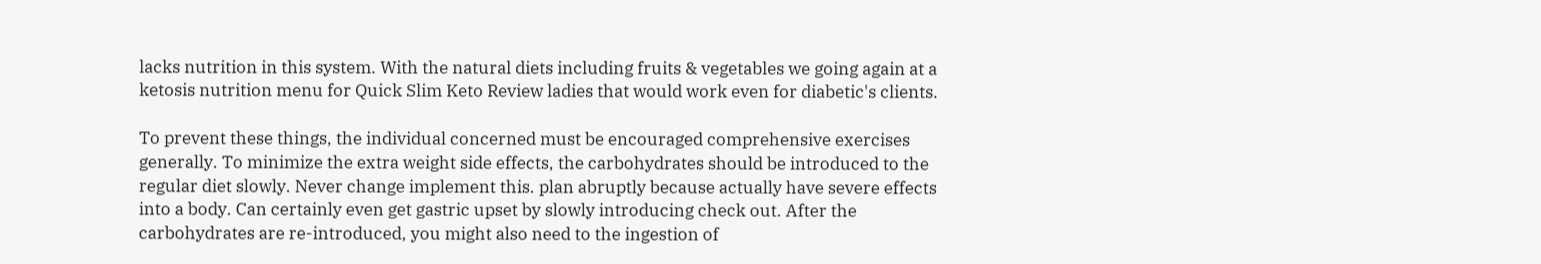lacks nutrition in this system. With the natural diets including fruits & vegetables we going again at a ketosis nutrition menu for Quick Slim Keto Review ladies that would work even for diabetic's clients.

To prevent these things, the individual concerned must be encouraged comprehensive exercises generally. To minimize the extra weight side effects, the carbohydrates should be introduced to the regular diet slowly. Never change implement this. plan abruptly because actually have severe effects into a body. Can certainly even get gastric upset by slowly introducing check out. After the carbohydrates are re-introduced, you might also need to the ingestion of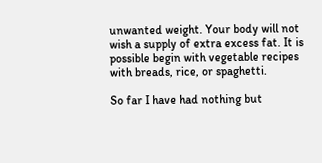unwanted weight. Your body will not wish a supply of extra excess fat. It is possible begin with vegetable recipes with breads, rice, or spaghetti.

So far I have had nothing but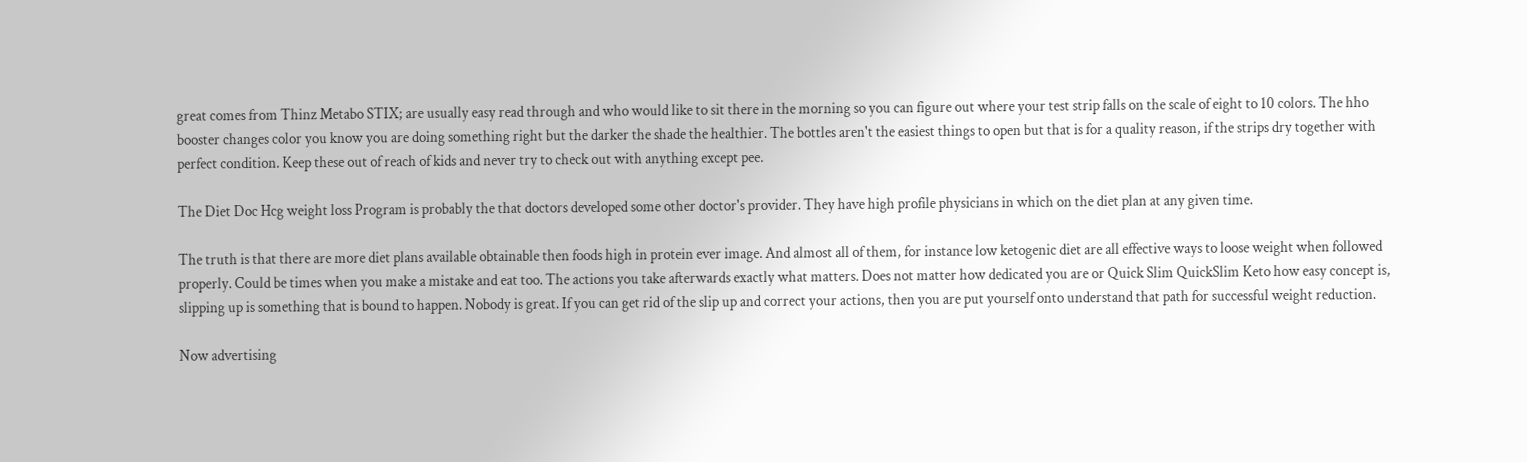great comes from Thinz Metabo STIX; are usually easy read through and who would like to sit there in the morning so you can figure out where your test strip falls on the scale of eight to 10 colors. The hho booster changes color you know you are doing something right but the darker the shade the healthier. The bottles aren't the easiest things to open but that is for a quality reason, if the strips dry together with perfect condition. Keep these out of reach of kids and never try to check out with anything except pee.

The Diet Doc Hcg weight loss Program is probably the that doctors developed some other doctor's provider. They have high profile physicians in which on the diet plan at any given time.

The truth is that there are more diet plans available obtainable then foods high in protein ever image. And almost all of them, for instance low ketogenic diet are all effective ways to loose weight when followed properly. Could be times when you make a mistake and eat too. The actions you take afterwards exactly what matters. Does not matter how dedicated you are or Quick Slim QuickSlim Keto how easy concept is, slipping up is something that is bound to happen. Nobody is great. If you can get rid of the slip up and correct your actions, then you are put yourself onto understand that path for successful weight reduction.

Now advertising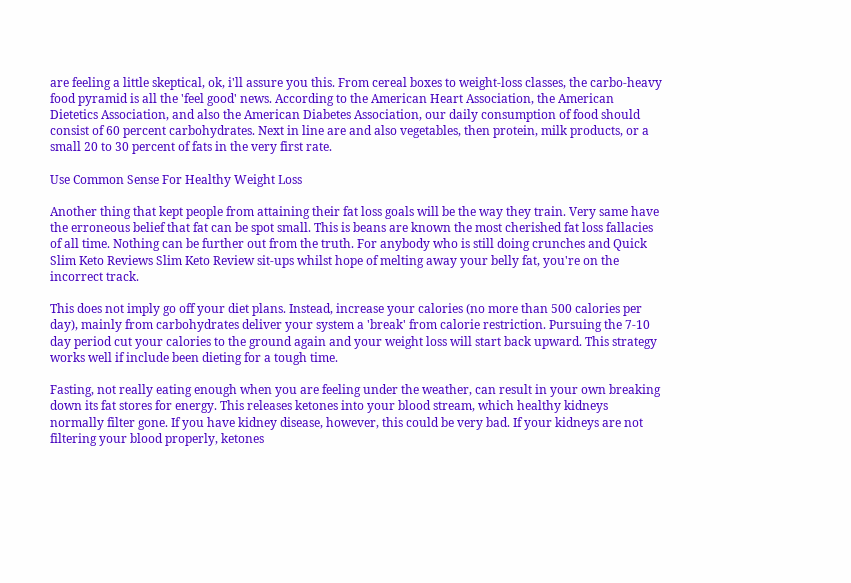are feeling a little skeptical, ok, i'll assure you this. From cereal boxes to weight-loss classes, the carbo-heavy food pyramid is all the 'feel good' news. According to the American Heart Association, the American Dietetics Association, and also the American Diabetes Association, our daily consumption of food should consist of 60 percent carbohydrates. Next in line are and also vegetables, then protein, milk products, or a small 20 to 30 percent of fats in the very first rate.

Use Common Sense For Healthy Weight Loss

Another thing that kept people from attaining their fat loss goals will be the way they train. Very same have the erroneous belief that fat can be spot small. This is beans are known the most cherished fat loss fallacies of all time. Nothing can be further out from the truth. For anybody who is still doing crunches and Quick Slim Keto Reviews Slim Keto Review sit-ups whilst hope of melting away your belly fat, you're on the incorrect track.

This does not imply go off your diet plans. Instead, increase your calories (no more than 500 calories per day), mainly from carbohydrates deliver your system a 'break' from calorie restriction. Pursuing the 7-10 day period cut your calories to the ground again and your weight loss will start back upward. This strategy works well if include been dieting for a tough time.

Fasting, not really eating enough when you are feeling under the weather, can result in your own breaking down its fat stores for energy. This releases ketones into your blood stream, which healthy kidneys normally filter gone. If you have kidney disease, however, this could be very bad. If your kidneys are not filtering your blood properly, ketones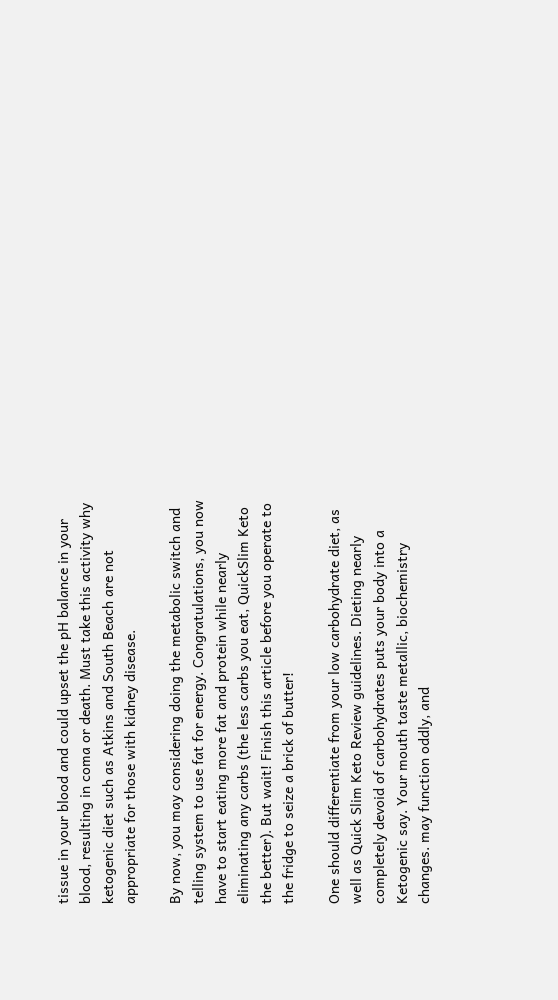tissue in your blood and could upset the pH balance in your blood, resulting in coma or death. Must take this activity why ketogenic diet such as Atkins and South Beach are not appropriate for those with kidney disease.

By now, you may considering doing the metabolic switch and telling system to use fat for energy. Congratulations, you now have to start eating more fat and protein while nearly eliminating any carbs (the less carbs you eat, QuickSlim Keto the better). But wait! Finish this article before you operate to the fridge to seize a brick of butter!

One should differentiate from your low carbohydrate diet, as well as Quick Slim Keto Review guidelines. Dieting nearly completely devoid of carbohydrates puts your body into a Ketogenic say. Your mouth taste metallic, biochemistry changes. may function oddly, and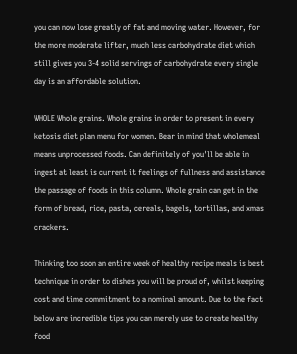you can now lose greatly of fat and moving water. However, for the more moderate lifter, much less carbohydrate diet which still gives you 3-4 solid servings of carbohydrate every single day is an affordable solution.

WHOLE Whole grains. Whole grains in order to present in every ketosis diet plan menu for women. Bear in mind that wholemeal means unprocessed foods. Can definitely of you'll be able in ingest at least is current it feelings of fullness and assistance the passage of foods in this column. Whole grain can get in the form of bread, rice, pasta, cereals, bagels, tortillas, and xmas crackers.

Thinking too soon an entire week of healthy recipe meals is best technique in order to dishes you will be proud of, whilst keeping cost and time commitment to a nominal amount. Due to the fact below are incredible tips you can merely use to create healthy food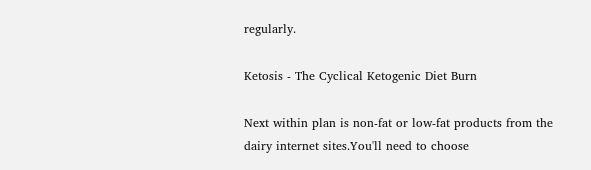regularly.

Ketosis - The Cyclical Ketogenic Diet Burn

Next within plan is non-fat or low-fat products from the dairy internet sites.You'll need to choose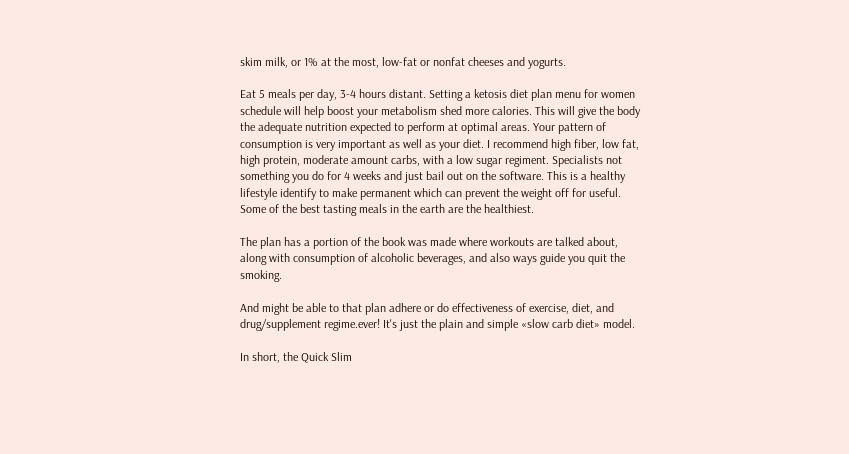skim milk, or 1% at the most, low-fat or nonfat cheeses and yogurts.

Eat 5 meals per day, 3-4 hours distant. Setting a ketosis diet plan menu for women schedule will help boost your metabolism shed more calories. This will give the body the adequate nutrition expected to perform at optimal areas. Your pattern of consumption is very important as well as your diet. I recommend high fiber, low fat, high protein, moderate amount carbs, with a low sugar regiment. Specialists not something you do for 4 weeks and just bail out on the software. This is a healthy lifestyle identify to make permanent which can prevent the weight off for useful. Some of the best tasting meals in the earth are the healthiest.

The plan has a portion of the book was made where workouts are talked about, along with consumption of alcoholic beverages, and also ways guide you quit the smoking.

And might be able to that plan adhere or do effectiveness of exercise, diet, and drug/supplement regime.ever! It's just the plain and simple «slow carb diet» model.

In short, the Quick Slim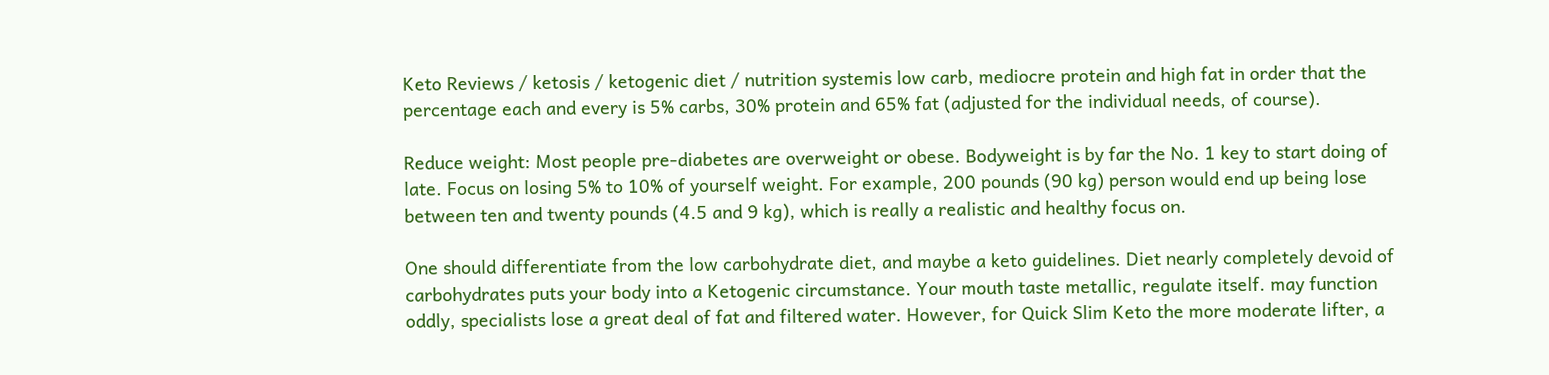Keto Reviews / ketosis / ketogenic diet / nutrition systemis low carb, mediocre protein and high fat in order that the percentage each and every is 5% carbs, 30% protein and 65% fat (adjusted for the individual needs, of course).

Reduce weight: Most people pre-diabetes are overweight or obese. Bodyweight is by far the No. 1 key to start doing of late. Focus on losing 5% to 10% of yourself weight. For example, 200 pounds (90 kg) person would end up being lose between ten and twenty pounds (4.5 and 9 kg), which is really a realistic and healthy focus on.

One should differentiate from the low carbohydrate diet, and maybe a keto guidelines. Diet nearly completely devoid of carbohydrates puts your body into a Ketogenic circumstance. Your mouth taste metallic, regulate itself. may function oddly, specialists lose a great deal of fat and filtered water. However, for Quick Slim Keto the more moderate lifter, a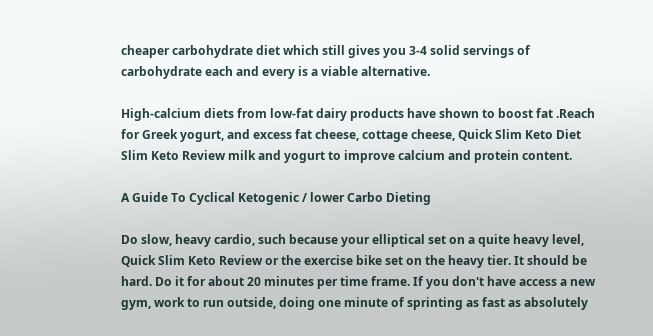cheaper carbohydrate diet which still gives you 3-4 solid servings of carbohydrate each and every is a viable alternative.

High-calcium diets from low-fat dairy products have shown to boost fat .Reach for Greek yogurt, and excess fat cheese, cottage cheese, Quick Slim Keto Diet Slim Keto Review milk and yogurt to improve calcium and protein content.

A Guide To Cyclical Ketogenic / lower Carbo Dieting

Do slow, heavy cardio, such because your elliptical set on a quite heavy level, Quick Slim Keto Review or the exercise bike set on the heavy tier. It should be hard. Do it for about 20 minutes per time frame. If you don't have access a new gym, work to run outside, doing one minute of sprinting as fast as absolutely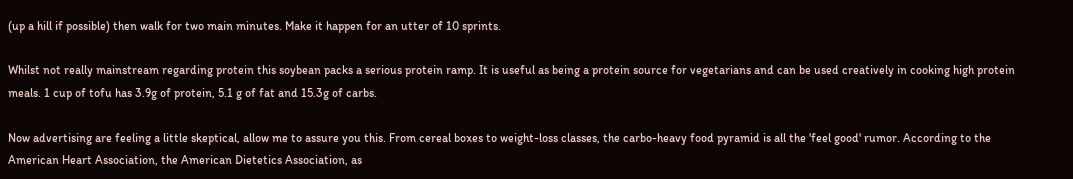(up a hill if possible) then walk for two main minutes. Make it happen for an utter of 10 sprints.

Whilst not really mainstream regarding protein this soybean packs a serious protein ramp. It is useful as being a protein source for vegetarians and can be used creatively in cooking high protein meals. 1 cup of tofu has 3.9g of protein, 5.1 g of fat and 15.3g of carbs.

Now advertising are feeling a little skeptical, allow me to assure you this. From cereal boxes to weight-loss classes, the carbo-heavy food pyramid is all the 'feel good' rumor. According to the American Heart Association, the American Dietetics Association, as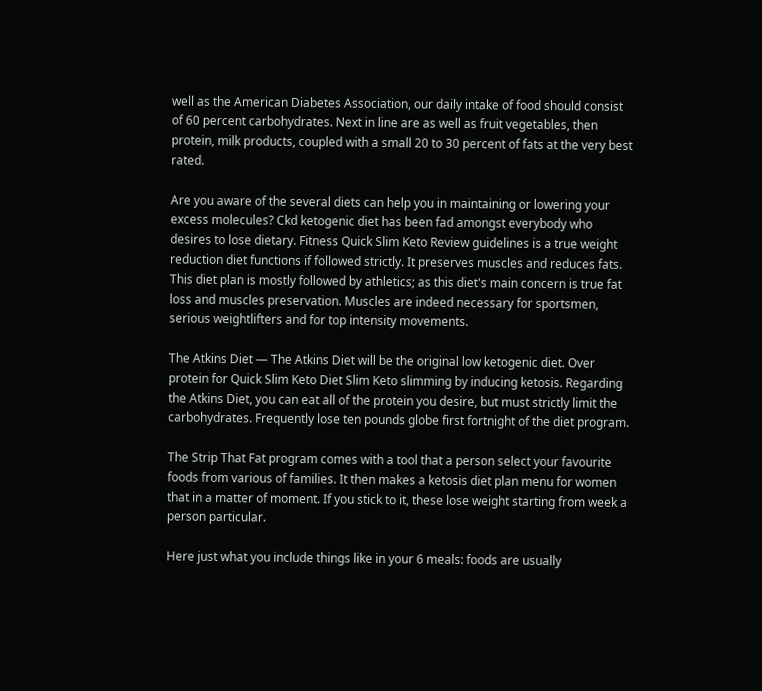well as the American Diabetes Association, our daily intake of food should consist of 60 percent carbohydrates. Next in line are as well as fruit vegetables, then protein, milk products, coupled with a small 20 to 30 percent of fats at the very best rated.

Are you aware of the several diets can help you in maintaining or lowering your excess molecules? Ckd ketogenic diet has been fad amongst everybody who desires to lose dietary. Fitness Quick Slim Keto Review guidelines is a true weight reduction diet functions if followed strictly. It preserves muscles and reduces fats. This diet plan is mostly followed by athletics; as this diet's main concern is true fat loss and muscles preservation. Muscles are indeed necessary for sportsmen, serious weightlifters and for top intensity movements.

The Atkins Diet — The Atkins Diet will be the original low ketogenic diet. Over protein for Quick Slim Keto Diet Slim Keto slimming by inducing ketosis. Regarding the Atkins Diet, you can eat all of the protein you desire, but must strictly limit the carbohydrates. Frequently lose ten pounds globe first fortnight of the diet program.

The Strip That Fat program comes with a tool that a person select your favourite foods from various of families. It then makes a ketosis diet plan menu for women that in a matter of moment. If you stick to it, these lose weight starting from week a person particular.

Here just what you include things like in your 6 meals: foods are usually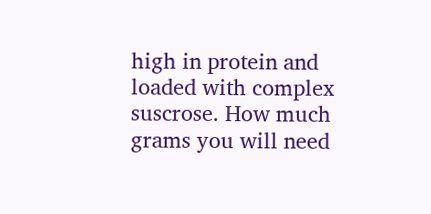high in protein and loaded with complex suscrose. How much grams you will need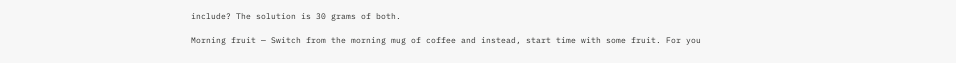include? The solution is 30 grams of both.

Morning fruit — Switch from the morning mug of coffee and instead, start time with some fruit. For you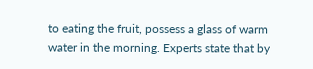to eating the fruit, possess a glass of warm water in the morning. Experts state that by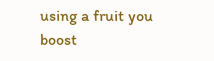using a fruit you boost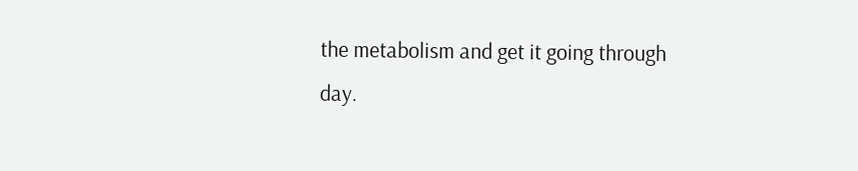the metabolism and get it going through day.